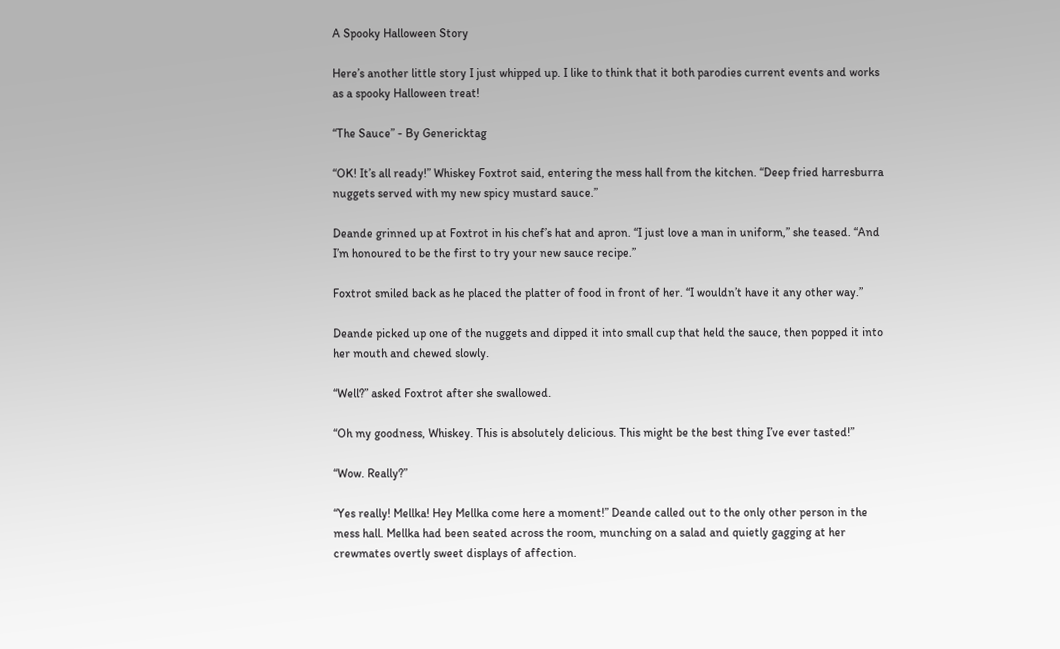A Spooky Halloween Story

Here’s another little story I just whipped up. I like to think that it both parodies current events and works as a spooky Halloween treat!

“The Sauce” - By Genericktag

“OK! It’s all ready!” Whiskey Foxtrot said, entering the mess hall from the kitchen. “Deep fried harresburra nuggets served with my new spicy mustard sauce.”

Deande grinned up at Foxtrot in his chef’s hat and apron. “I just love a man in uniform,” she teased. “And I’m honoured to be the first to try your new sauce recipe.”

Foxtrot smiled back as he placed the platter of food in front of her. “I wouldn’t have it any other way.”

Deande picked up one of the nuggets and dipped it into small cup that held the sauce, then popped it into her mouth and chewed slowly.

“Well?” asked Foxtrot after she swallowed.

“Oh my goodness, Whiskey. This is absolutely delicious. This might be the best thing I’ve ever tasted!”

“Wow. Really?”

“Yes really! Mellka! Hey Mellka come here a moment!” Deande called out to the only other person in the mess hall. Mellka had been seated across the room, munching on a salad and quietly gagging at her crewmates overtly sweet displays of affection.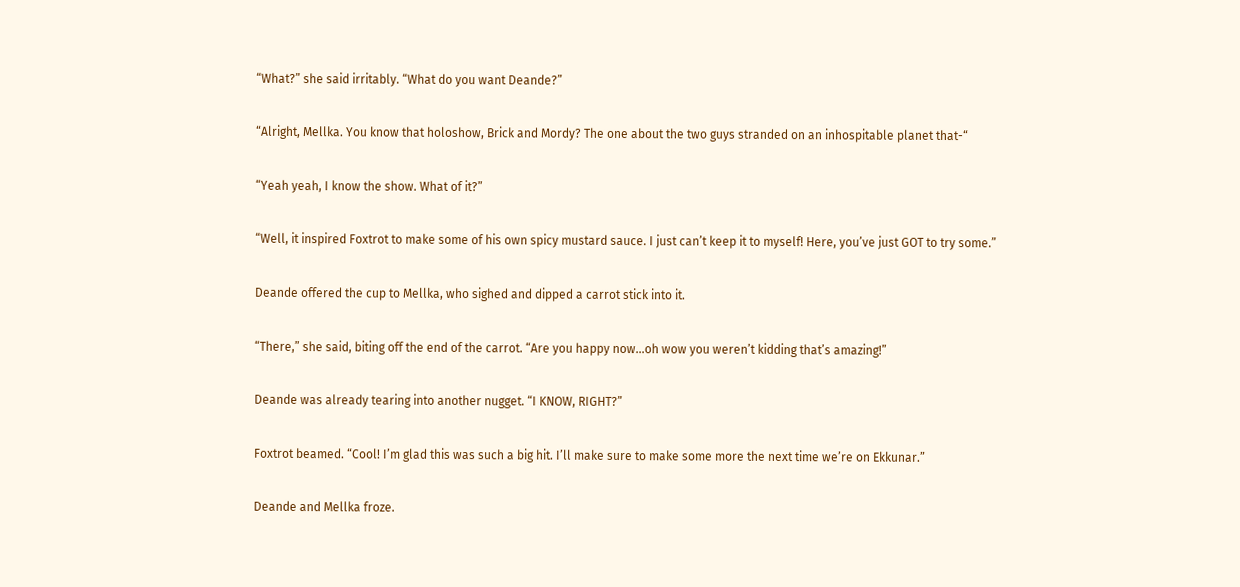“What?” she said irritably. “What do you want Deande?”

“Alright, Mellka. You know that holoshow, Brick and Mordy? The one about the two guys stranded on an inhospitable planet that-“

“Yeah yeah, I know the show. What of it?”

“Well, it inspired Foxtrot to make some of his own spicy mustard sauce. I just can’t keep it to myself! Here, you’ve just GOT to try some.”

Deande offered the cup to Mellka, who sighed and dipped a carrot stick into it.

“There,” she said, biting off the end of the carrot. “Are you happy now…oh wow you weren’t kidding that’s amazing!”

Deande was already tearing into another nugget. “I KNOW, RIGHT?”

Foxtrot beamed. “Cool! I’m glad this was such a big hit. I’ll make sure to make some more the next time we’re on Ekkunar.”

Deande and Mellka froze.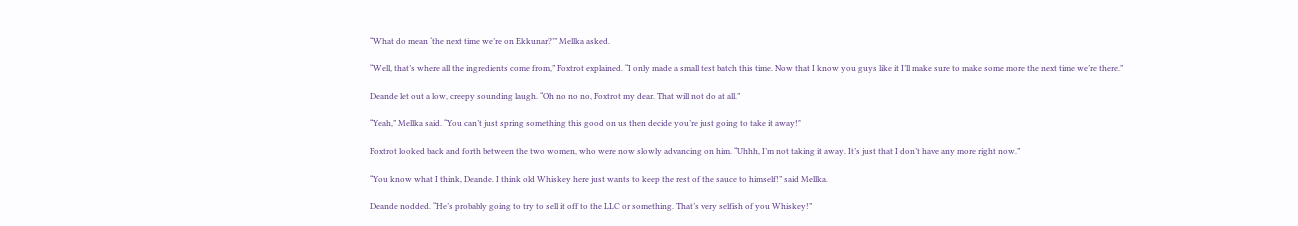“What do mean ‘the next time we’re on Ekkunar?’” Mellka asked.

“Well, that’s where all the ingredients come from,” Foxtrot explained. “I only made a small test batch this time. Now that I know you guys like it I’ll make sure to make some more the next time we’re there.”

Deande let out a low, creepy sounding laugh. “Oh no no no, Foxtrot my dear. That will not do at all.”

“Yeah,” Mellka said. “You can’t just spring something this good on us then decide you’re just going to take it away!"

Foxtrot looked back and forth between the two women, who were now slowly advancing on him. “Uhhh, I’m not taking it away. It’s just that I don’t have any more right now.”

“You know what I think, Deande. I think old Whiskey here just wants to keep the rest of the sauce to himself!” said Mellka.

Deande nodded. “He’s probably going to try to sell it off to the LLC or something. That’s very selfish of you Whiskey!”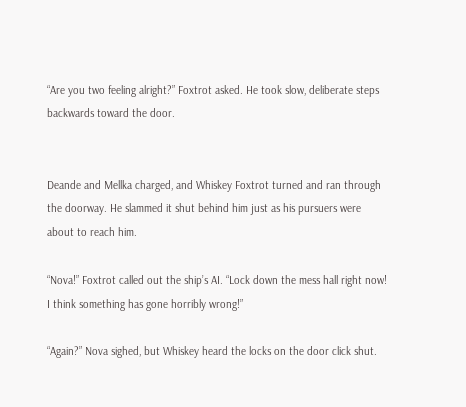“Are you two feeling alright?” Foxtrot asked. He took slow, deliberate steps backwards toward the door.


Deande and Mellka charged, and Whiskey Foxtrot turned and ran through the doorway. He slammed it shut behind him just as his pursuers were about to reach him.

“Nova!” Foxtrot called out the ship’s AI. “Lock down the mess hall right now! I think something has gone horribly wrong!”

“Again?” Nova sighed, but Whiskey heard the locks on the door click shut.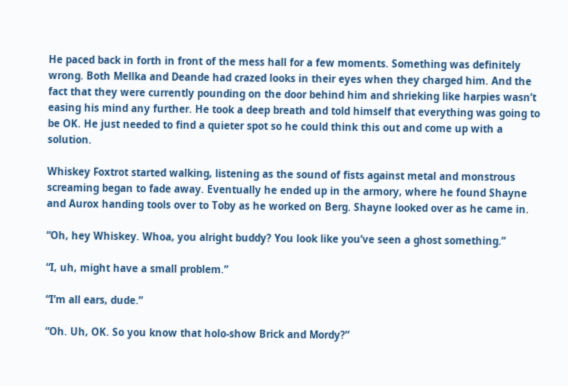He paced back in forth in front of the mess hall for a few moments. Something was definitely wrong. Both Mellka and Deande had crazed looks in their eyes when they charged him. And the fact that they were currently pounding on the door behind him and shrieking like harpies wasn’t easing his mind any further. He took a deep breath and told himself that everything was going to be OK. He just needed to find a quieter spot so he could think this out and come up with a solution.

Whiskey Foxtrot started walking, listening as the sound of fists against metal and monstrous screaming began to fade away. Eventually he ended up in the armory, where he found Shayne and Aurox handing tools over to Toby as he worked on Berg. Shayne looked over as he came in.

“Oh, hey Whiskey. Whoa, you alright buddy? You look like you’ve seen a ghost something.”

“I, uh, might have a small problem.”

“I’m all ears, dude.”

“Oh. Uh, OK. So you know that holo-show Brick and Mordy?”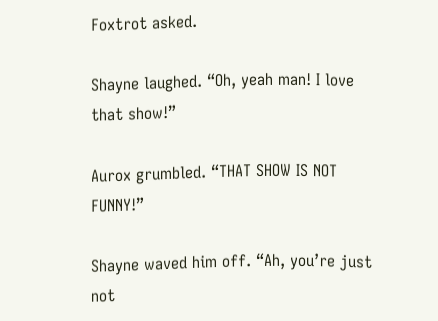Foxtrot asked.

Shayne laughed. “Oh, yeah man! I love that show!”

Aurox grumbled. “THAT SHOW IS NOT FUNNY!”

Shayne waved him off. “Ah, you’re just not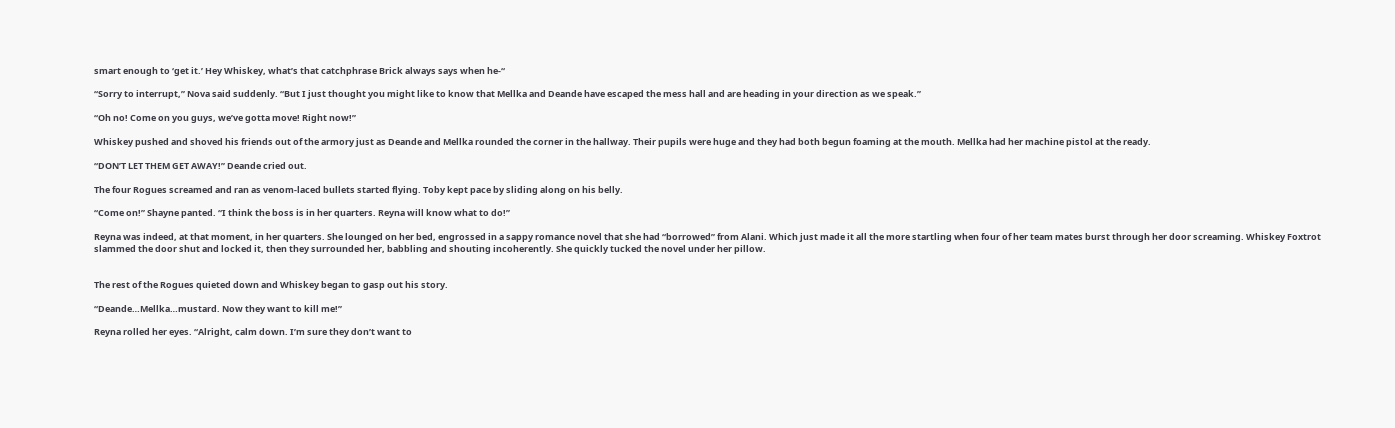smart enough to ‘get it.’ Hey Whiskey, what’s that catchphrase Brick always says when he-“

“Sorry to interrupt,” Nova said suddenly. “But I just thought you might like to know that Mellka and Deande have escaped the mess hall and are heading in your direction as we speak.”

“Oh no! Come on you guys, we’ve gotta move! Right now!”

Whiskey pushed and shoved his friends out of the armory just as Deande and Mellka rounded the corner in the hallway. Their pupils were huge and they had both begun foaming at the mouth. Mellka had her machine pistol at the ready.

“DON’T LET THEM GET AWAY!” Deande cried out.

The four Rogues screamed and ran as venom-laced bullets started flying. Toby kept pace by sliding along on his belly.

“Come on!” Shayne panted. “I think the boss is in her quarters. Reyna will know what to do!”

Reyna was indeed, at that moment, in her quarters. She lounged on her bed, engrossed in a sappy romance novel that she had “borrowed” from Alani. Which just made it all the more startling when four of her team mates burst through her door screaming. Whiskey Foxtrot slammed the door shut and locked it, then they surrounded her, babbling and shouting incoherently. She quickly tucked the novel under her pillow.


The rest of the Rogues quieted down and Whiskey began to gasp out his story.

“Deande…Mellka…mustard. Now they want to kill me!”

Reyna rolled her eyes. “Alright, calm down. I’m sure they don’t want to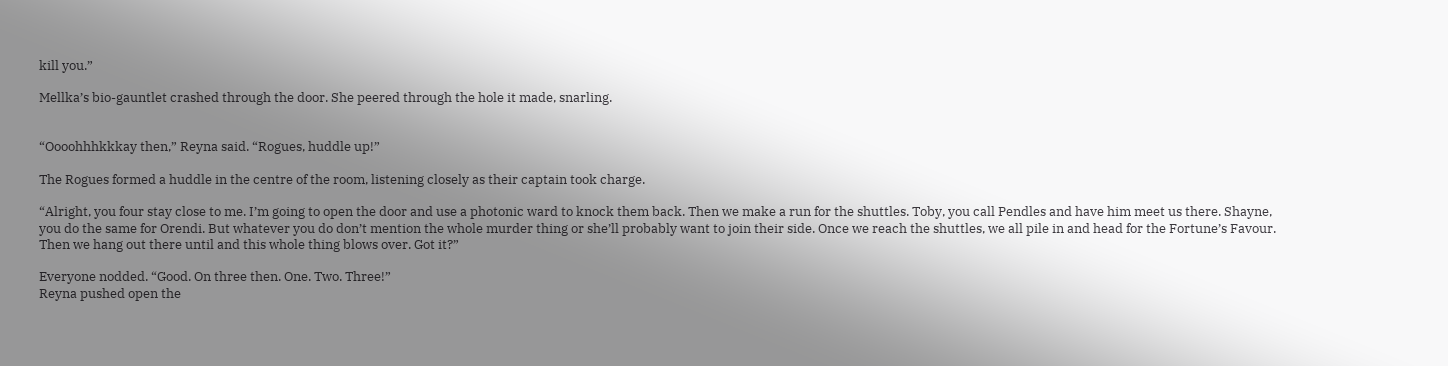kill you.”

Mellka’s bio-gauntlet crashed through the door. She peered through the hole it made, snarling.


“Oooohhhkkkay then,” Reyna said. “Rogues, huddle up!”

The Rogues formed a huddle in the centre of the room, listening closely as their captain took charge.

“Alright, you four stay close to me. I’m going to open the door and use a photonic ward to knock them back. Then we make a run for the shuttles. Toby, you call Pendles and have him meet us there. Shayne, you do the same for Orendi. But whatever you do don’t mention the whole murder thing or she’ll probably want to join their side. Once we reach the shuttles, we all pile in and head for the Fortune’s Favour. Then we hang out there until and this whole thing blows over. Got it?”

Everyone nodded. “Good. On three then. One. Two. Three!”
Reyna pushed open the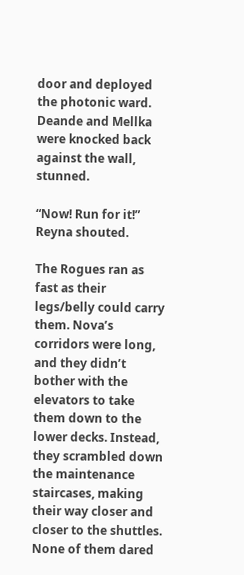door and deployed the photonic ward. Deande and Mellka were knocked back against the wall, stunned.

“Now! Run for it!” Reyna shouted.

The Rogues ran as fast as their legs/belly could carry them. Nova’s corridors were long, and they didn’t bother with the elevators to take them down to the lower decks. Instead, they scrambled down the maintenance staircases, making their way closer and closer to the shuttles. None of them dared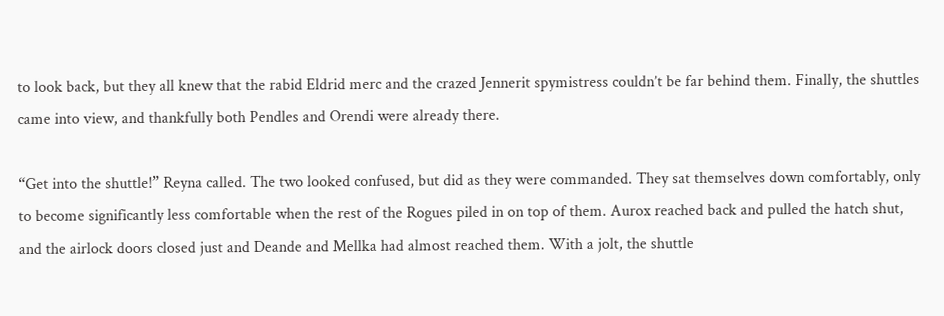to look back, but they all knew that the rabid Eldrid merc and the crazed Jennerit spymistress couldn’t be far behind them. Finally, the shuttles came into view, and thankfully both Pendles and Orendi were already there.

“Get into the shuttle!” Reyna called. The two looked confused, but did as they were commanded. They sat themselves down comfortably, only to become significantly less comfortable when the rest of the Rogues piled in on top of them. Aurox reached back and pulled the hatch shut, and the airlock doors closed just and Deande and Mellka had almost reached them. With a jolt, the shuttle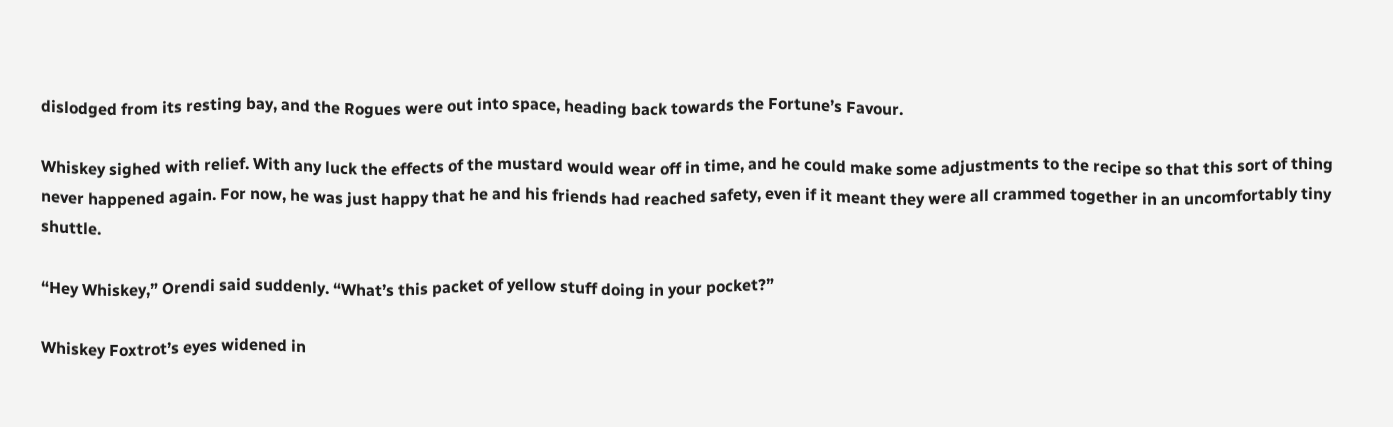dislodged from its resting bay, and the Rogues were out into space, heading back towards the Fortune’s Favour.

Whiskey sighed with relief. With any luck the effects of the mustard would wear off in time, and he could make some adjustments to the recipe so that this sort of thing never happened again. For now, he was just happy that he and his friends had reached safety, even if it meant they were all crammed together in an uncomfortably tiny shuttle.

“Hey Whiskey,” Orendi said suddenly. “What’s this packet of yellow stuff doing in your pocket?”

Whiskey Foxtrot’s eyes widened in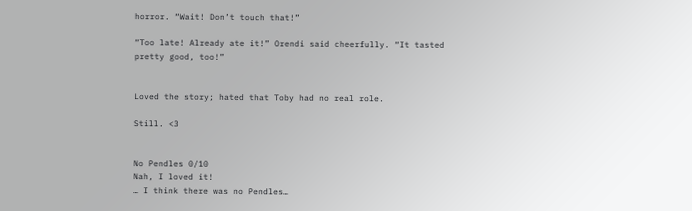horror. “Wait! Don’t touch that!”

“Too late! Already ate it!” Orendi said cheerfully. “It tasted pretty good, too!”


Loved the story; hated that Toby had no real role.

Still. <3


No Pendles 0/10
Nah, I loved it!
… I think there was no Pendles…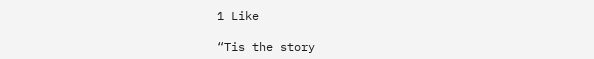1 Like

“Tis the story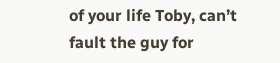of your life Toby, can’t fault the guy for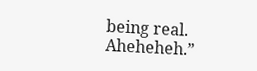being real. Aheheheh.”